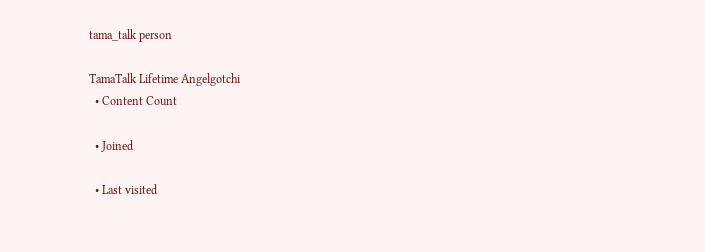tama_talk person

TamaTalk Lifetime Angelgotchi
  • Content Count

  • Joined

  • Last visited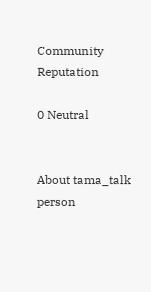Community Reputation

0 Neutral


About tama_talk person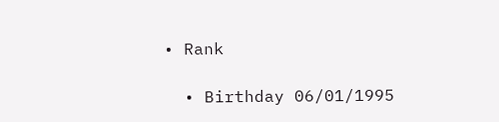• Rank

  • Birthday 06/01/1995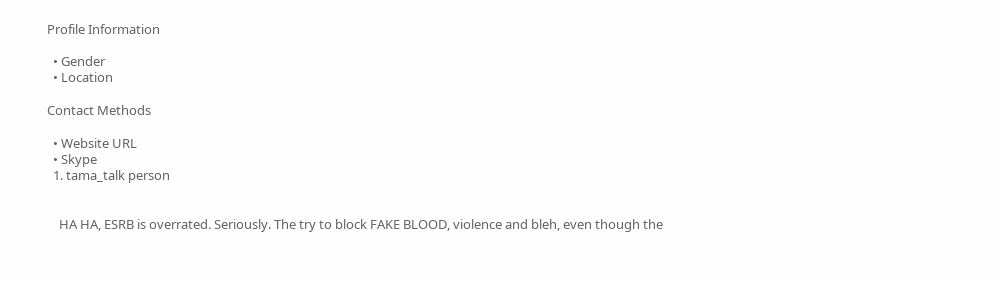Profile Information

  • Gender
  • Location

Contact Methods

  • Website URL
  • Skype
  1. tama_talk person


    HA HA, ESRB is overrated. Seriously. The try to block FAKE BLOOD, violence and bleh, even though the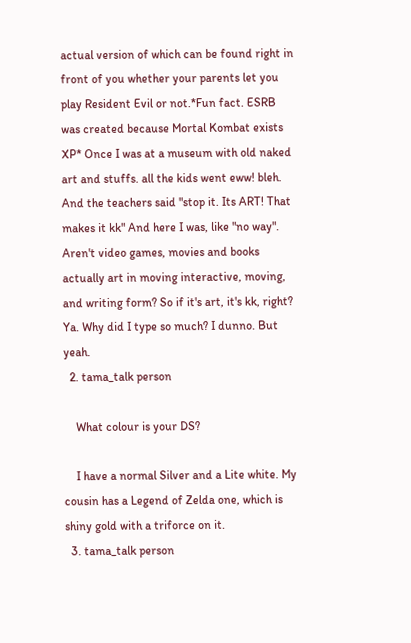actual version of which can be found right in front of you whether your parents let you play Resident Evil or not.*Fun fact. ESRB was created because Mortal Kombat exists XP* Once I was at a museum with old naked art and stuffs. all the kids went eww! bleh. And the teachers said "stop it. Its ART! That makes it kk" And here I was, like "no way". Aren't video games, movies and books actually art in moving interactive, moving, and writing form? So if it's art, it's kk, right? Ya. Why did I type so much? I dunno. But yeah.
  2. tama_talk person

    What colour is your DS?

    I have a normal Silver and a Lite white. My cousin has a Legend of Zelda one, which is shiny gold with a triforce on it.
  3. tama_talk person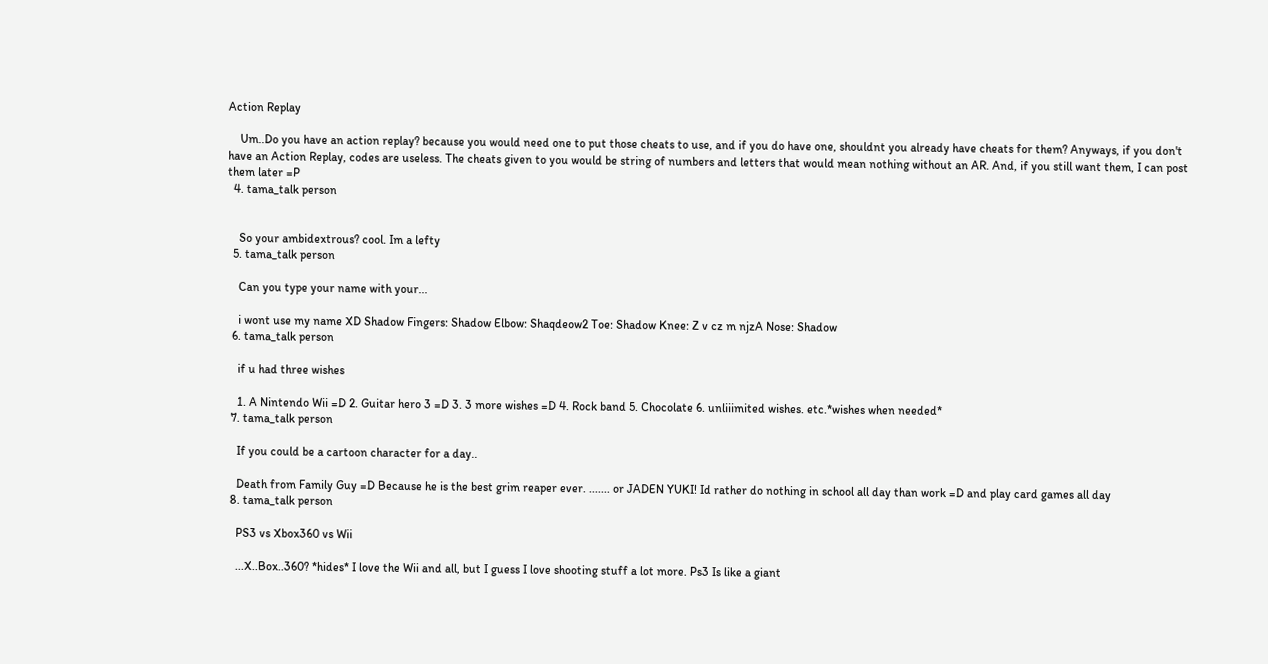Action Replay

    Um..Do you have an action replay? because you would need one to put those cheats to use, and if you do have one, shouldnt you already have cheats for them? Anyways, if you don't have an Action Replay, codes are useless. The cheats given to you would be string of numbers and letters that would mean nothing without an AR. And, if you still want them, I can post them later =P
  4. tama_talk person


    So your ambidextrous? cool. Im a lefty
  5. tama_talk person

    Can you type your name with your...

    i wont use my name XD Shadow Fingers: Shadow Elbow: Shaqdeow2 Toe: Shadow Knee: Z v cz m njzA Nose: Shadow
  6. tama_talk person

    if u had three wishes

    1. A Nintendo Wii =D 2. Guitar hero 3 =D 3. 3 more wishes =D 4. Rock band 5. Chocolate 6. unliiimited wishes. etc.*wishes when needed*
  7. tama_talk person

    If you could be a cartoon character for a day..

    Death from Family Guy =D Because he is the best grim reaper ever. ....... or JADEN YUKI! Id rather do nothing in school all day than work =D and play card games all day
  8. tama_talk person

    PS3 vs Xbox360 vs Wii

    ...X..Box..360? *hides* I love the Wii and all, but I guess I love shooting stuff a lot more. Ps3 Is like a giant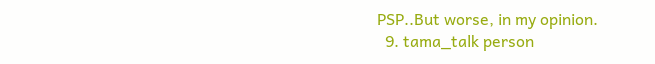PSP..But worse, in my opinion.
  9. tama_talk person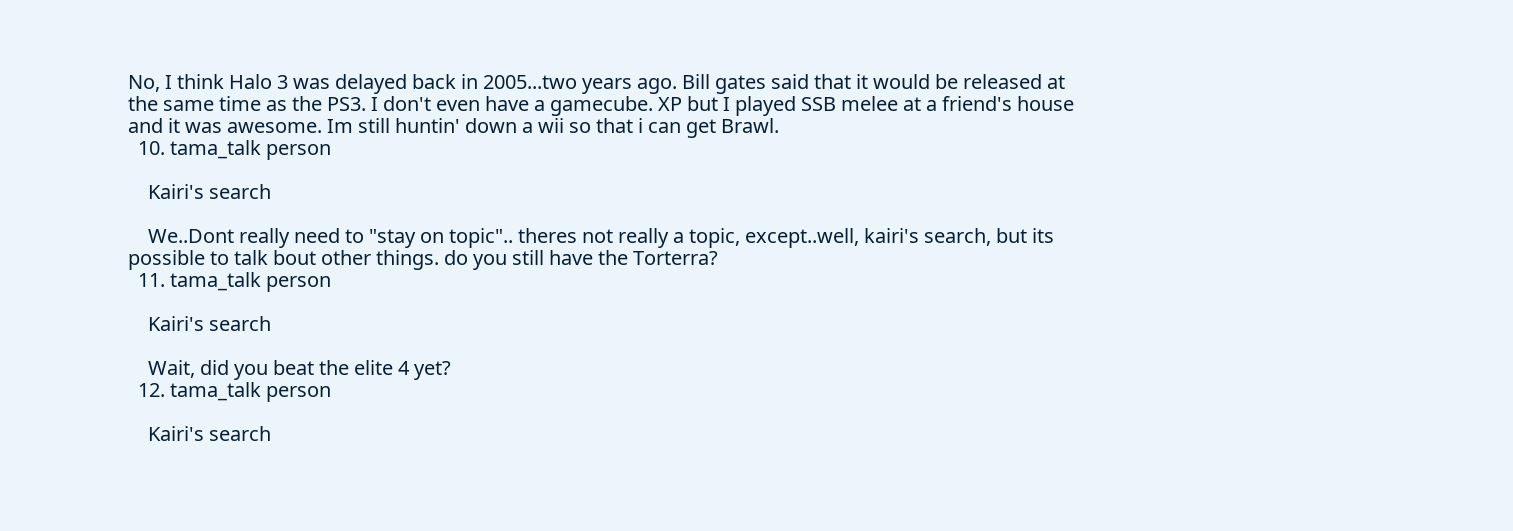No, I think Halo 3 was delayed back in 2005...two years ago. Bill gates said that it would be released at the same time as the PS3. I don't even have a gamecube. XP but I played SSB melee at a friend's house and it was awesome. Im still huntin' down a wii so that i can get Brawl.
  10. tama_talk person

    Kairi's search

    We..Dont really need to "stay on topic".. theres not really a topic, except..well, kairi's search, but its possible to talk bout other things. do you still have the Torterra?
  11. tama_talk person

    Kairi's search

    Wait, did you beat the elite 4 yet?
  12. tama_talk person

    Kairi's search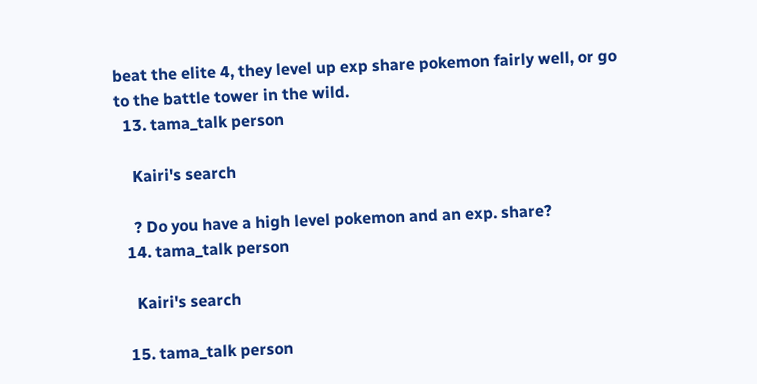beat the elite 4, they level up exp share pokemon fairly well, or go to the battle tower in the wild.
  13. tama_talk person

    Kairi's search

    ? Do you have a high level pokemon and an exp. share?
  14. tama_talk person

    Kairi's search

  15. tama_talk person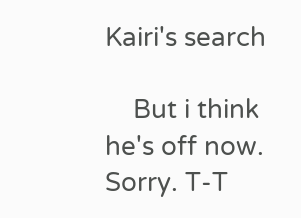Kairi's search

    But i think he's off now. Sorry. T-T